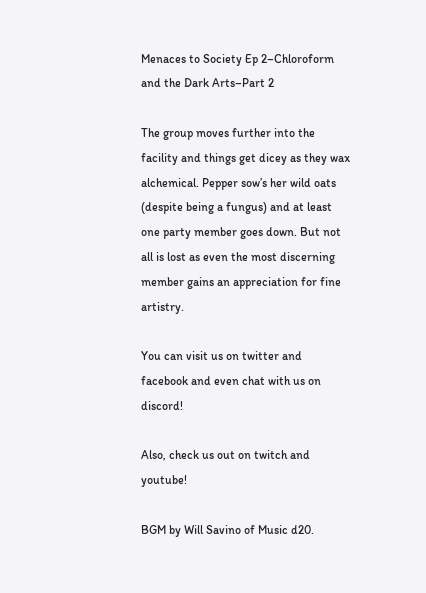Menaces to Society Ep 2–Chloroform and the Dark Arts–Part 2

The group moves further into the facility and things get dicey as they wax alchemical. Pepper sow’s her wild oats (despite being a fungus) and at least one party member goes down. But not all is lost as even the most discerning member gains an appreciation for fine artistry.

You can visit us on twitter and facebook and even chat with us on discord!

Also, check us out on twitch and youtube!

BGM by Will Savino of Music d20.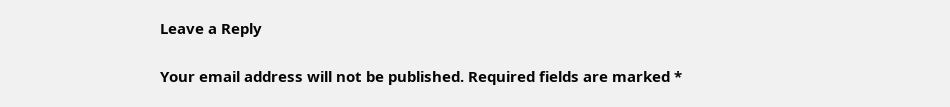Leave a Reply

Your email address will not be published. Required fields are marked *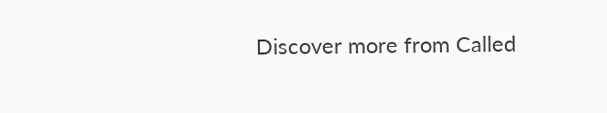Discover more from Called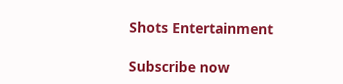Shots Entertainment

Subscribe now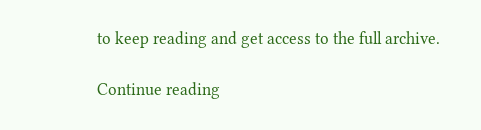to keep reading and get access to the full archive.

Continue reading